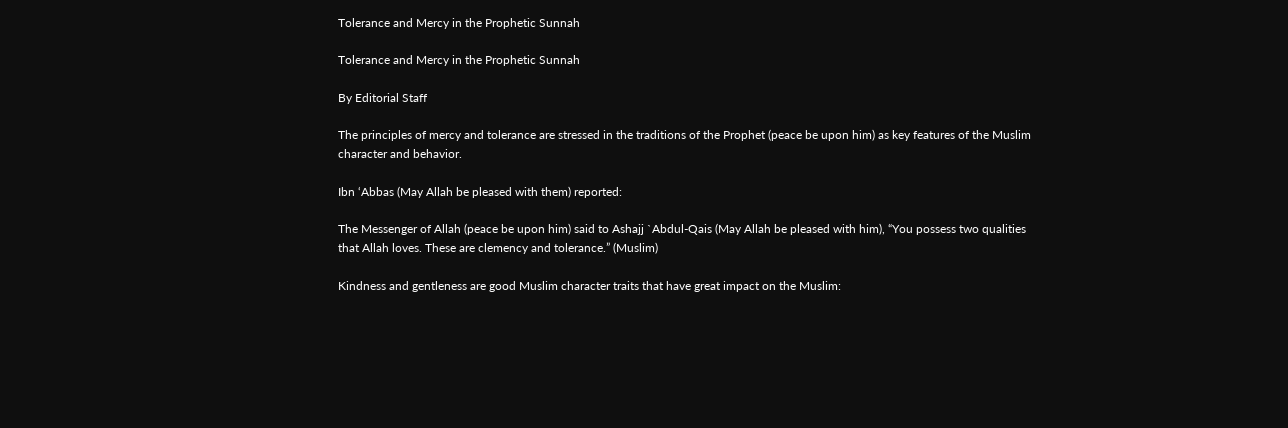Tolerance and Mercy in the Prophetic Sunnah

Tolerance and Mercy in the Prophetic Sunnah

By Editorial Staff

The principles of mercy and tolerance are stressed in the traditions of the Prophet (peace be upon him) as key features of the Muslim character and behavior.

Ibn ‘Abbas (May Allah be pleased with them) reported:

The Messenger of Allah (peace be upon him) said to Ashajj `Abdul-Qais (May Allah be pleased with him), “You possess two qualities that Allah loves. These are clemency and tolerance.” (Muslim)

Kindness and gentleness are good Muslim character traits that have great impact on the Muslim: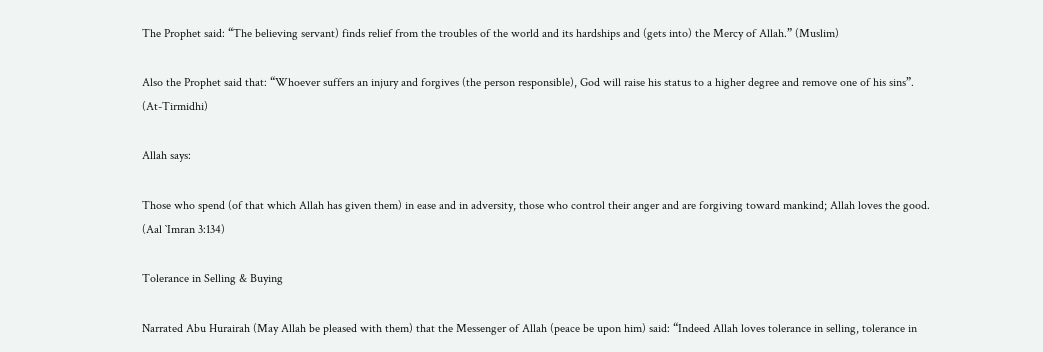The Prophet said: “The believing servant) finds relief from the troubles of the world and its hardships and (gets into) the Mercy of Allah.” (Muslim)

Also the Prophet said that: “Whoever suffers an injury and forgives (the person responsible), God will raise his status to a higher degree and remove one of his sins”. (At-Tirmidhi)

Allah says:

Those who spend (of that which Allah has given them) in ease and in adversity, those who control their anger and are forgiving toward mankind; Allah loves the good. (Aal `Imran 3:134)

Tolerance in Selling & Buying

Narrated Abu Hurairah (May Allah be pleased with them) that the Messenger of Allah (peace be upon him) said: “Indeed Allah loves tolerance in selling, tolerance in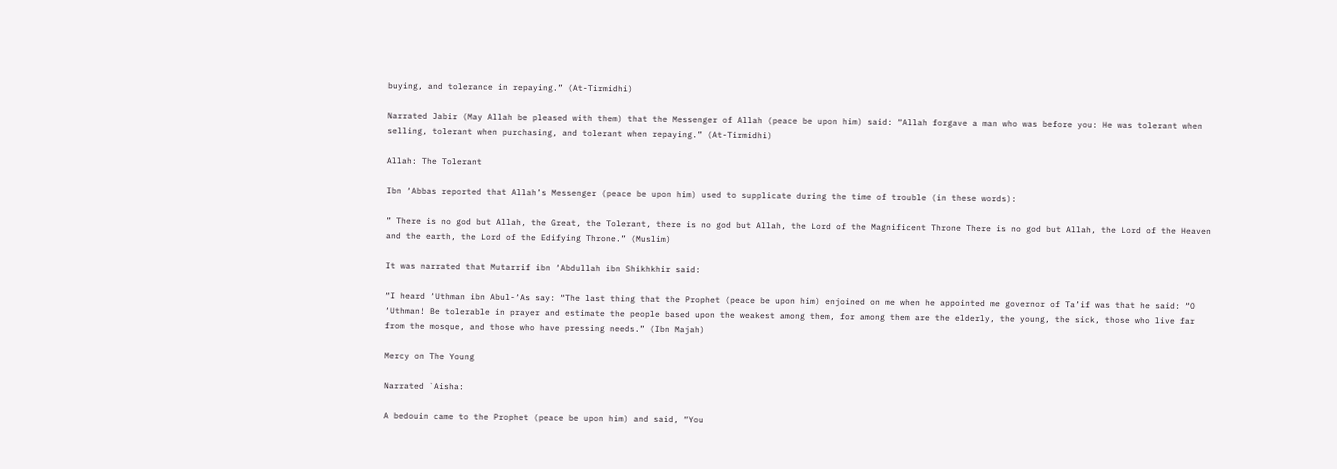buying, and tolerance in repaying.” (At-Tirmidhi)

Narrated Jabir (May Allah be pleased with them) that the Messenger of Allah (peace be upon him) said: “Allah forgave a man who was before you: He was tolerant when selling, tolerant when purchasing, and tolerant when repaying.” (At-Tirmidhi)

Allah: The Tolerant

Ibn ‘Abbas reported that Allah’s Messenger (peace be upon him) used to supplicate during the time of trouble (in these words):

” There is no god but Allah, the Great, the Tolerant, there is no god but Allah, the Lord of the Magnificent Throne There is no god but Allah, the Lord of the Heaven and the earth, the Lord of the Edifying Throne.” (Muslim)

It was narrated that Mutarrif ibn ‘Abdullah ibn Shikhkhir said:

“I heard ‘Uthman ibn Abul-‘As say: “The last thing that the Prophet (peace be upon him) enjoined on me when he appointed me governor of Ta’if was that he said: “O ‘Uthman! Be tolerable in prayer and estimate the people based upon the weakest among them, for among them are the elderly, the young, the sick, those who live far from the mosque, and those who have pressing needs.” (Ibn Majah)

Mercy on The Young

Narrated `Aisha:

A bedouin came to the Prophet (peace be upon him) and said, “You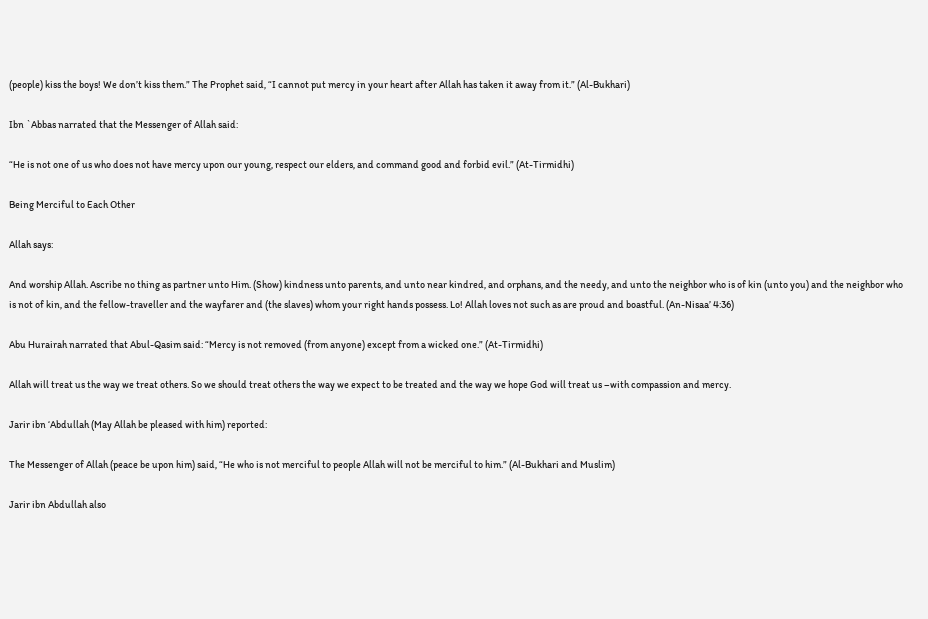(people) kiss the boys! We don’t kiss them.” The Prophet said, “I cannot put mercy in your heart after Allah has taken it away from it.” (Al-Bukhari)

Ibn `Abbas narrated that the Messenger of Allah said:

“He is not one of us who does not have mercy upon our young, respect our elders, and command good and forbid evil.” (At-Tirmidhi)

Being Merciful to Each Other

Allah says:

And worship Allah. Ascribe no thing as partner unto Him. (Show) kindness unto parents, and unto near kindred, and orphans, and the needy, and unto the neighbor who is of kin (unto you) and the neighbor who is not of kin, and the fellow-traveller and the wayfarer and (the slaves) whom your right hands possess. Lo! Allah loves not such as are proud and boastful. (An-Nisaa’ 4:36)

Abu Hurairah narrated that Abul-Qasim said: “Mercy is not removed (from anyone) except from a wicked one.” (At-Tirmidhi)

Allah will treat us the way we treat others. So we should treat others the way we expect to be treated and the way we hope God will treat us –with compassion and mercy.

Jarir ibn ‘Abdullah (May Allah be pleased with him) reported:

The Messenger of Allah (peace be upon him) said, “He who is not merciful to people Allah will not be merciful to him.” (Al-Bukhari and Muslim)

Jarir ibn Abdullah also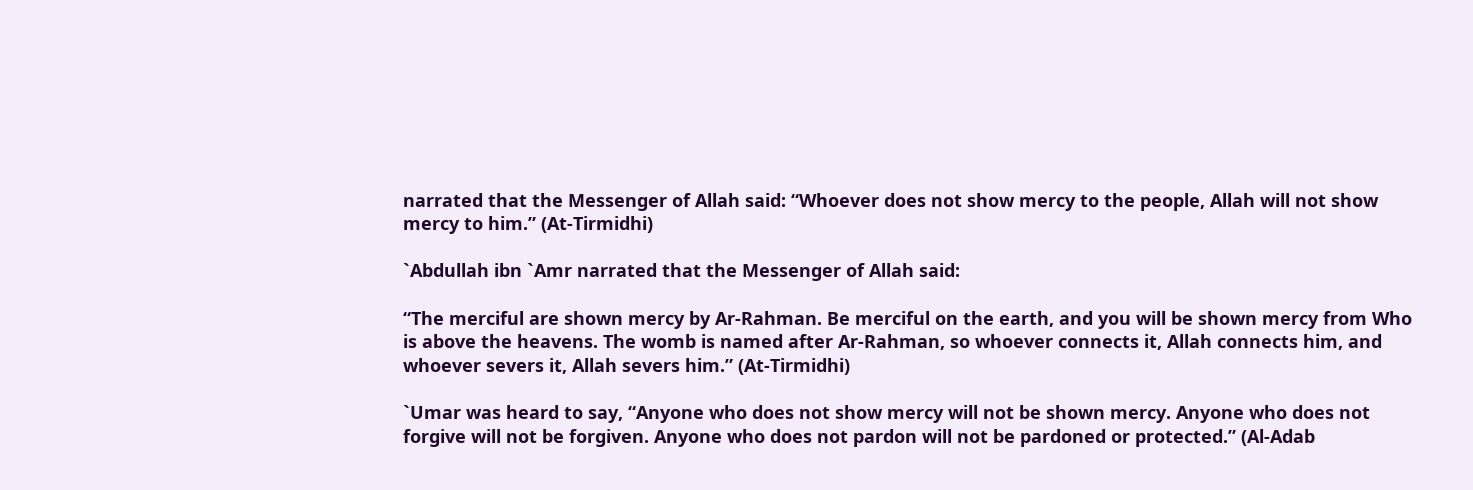narrated that the Messenger of Allah said: “Whoever does not show mercy to the people, Allah will not show mercy to him.” (At-Tirmidhi)

`Abdullah ibn `Amr narrated that the Messenger of Allah said:

“The merciful are shown mercy by Ar-Rahman. Be merciful on the earth, and you will be shown mercy from Who is above the heavens. The womb is named after Ar-Rahman, so whoever connects it, Allah connects him, and whoever severs it, Allah severs him.” (At-Tirmidhi)

`Umar was heard to say, “Anyone who does not show mercy will not be shown mercy. Anyone who does not forgive will not be forgiven. Anyone who does not pardon will not be pardoned or protected.” (Al-Adab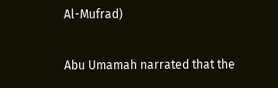Al-Mufrad)

Abu Umamah narrated that the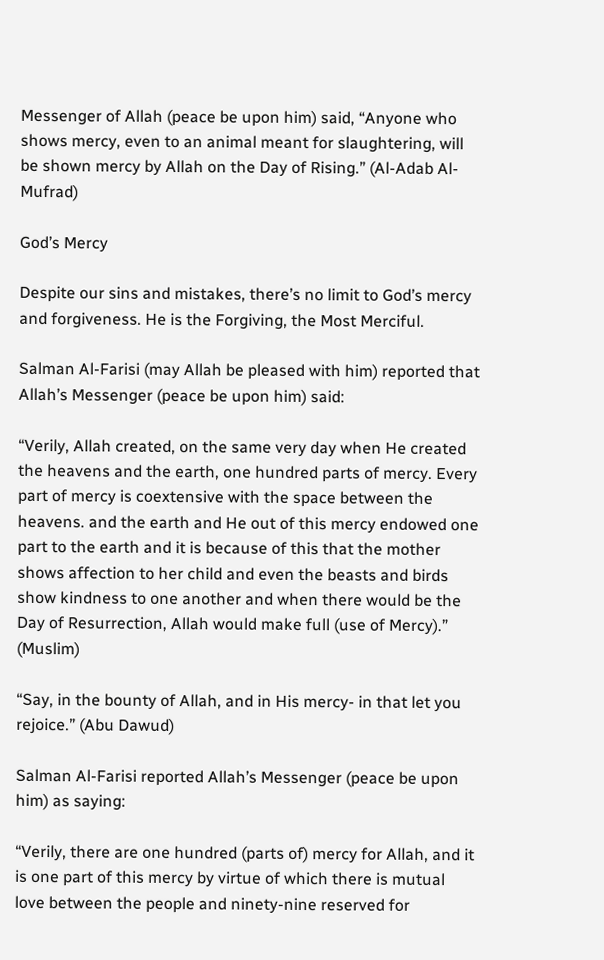Messenger of Allah (peace be upon him) said, “Anyone who shows mercy, even to an animal meant for slaughtering, will be shown mercy by Allah on the Day of Rising.” (Al-Adab Al-Mufrad)

God’s Mercy

Despite our sins and mistakes, there’s no limit to God’s mercy and forgiveness. He is the Forgiving, the Most Merciful.

Salman Al-Farisi (may Allah be pleased with him) reported that Allah’s Messenger (peace be upon him) said:

“Verily, Allah created, on the same very day when He created the heavens and the earth, one hundred parts of mercy. Every part of mercy is coextensive with the space between the heavens. and the earth and He out of this mercy endowed one part to the earth and it is because of this that the mother shows affection to her child and even the beasts and birds show kindness to one another and when there would be the Day of Resurrection, Allah would make full (use of Mercy).” (Muslim)

“Say, in the bounty of Allah, and in His mercy- in that let you rejoice.” (Abu Dawud)

Salman Al-Farisi reported Allah’s Messenger (peace be upon him) as saying:

“Verily, there are one hundred (parts of) mercy for Allah, and it is one part of this mercy by virtue of which there is mutual love between the people and ninety-nine reserved for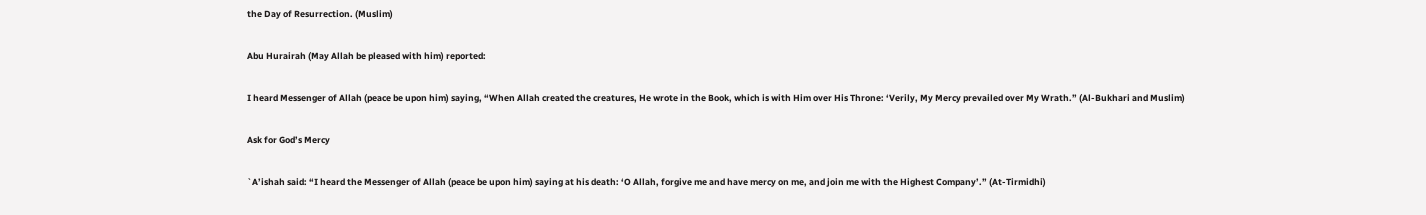the Day of Resurrection. (Muslim)

Abu Hurairah (May Allah be pleased with him) reported:

I heard Messenger of Allah (peace be upon him) saying, “When Allah created the creatures, He wrote in the Book, which is with Him over His Throne: ‘Verily, My Mercy prevailed over My Wrath.” (Al-Bukhari and Muslim)

Ask for God’s Mercy

`A’ishah said: “I heard the Messenger of Allah (peace be upon him) saying at his death: ‘O Allah, forgive me and have mercy on me, and join me with the Highest Company’.” (At-Tirmidhi)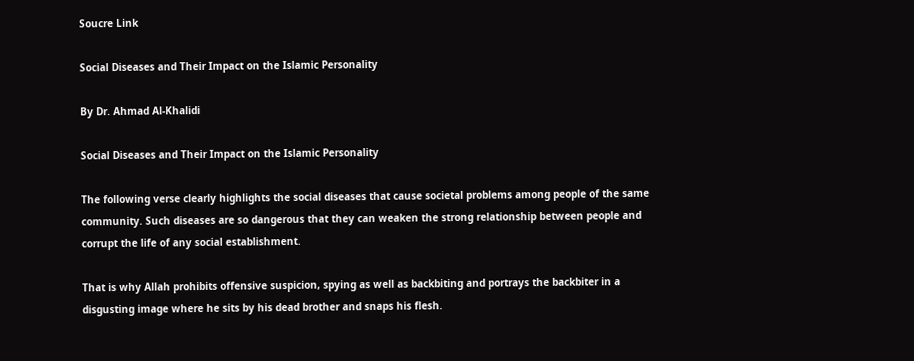Soucre Link

Social Diseases and Their Impact on the Islamic Personality

By Dr. Ahmad Al-Khalidi

Social Diseases and Their Impact on the Islamic Personality

The following verse clearly highlights the social diseases that cause societal problems among people of the same community. Such diseases are so dangerous that they can weaken the strong relationship between people and corrupt the life of any social establishment.

That is why Allah prohibits offensive suspicion, spying as well as backbiting and portrays the backbiter in a disgusting image where he sits by his dead brother and snaps his flesh.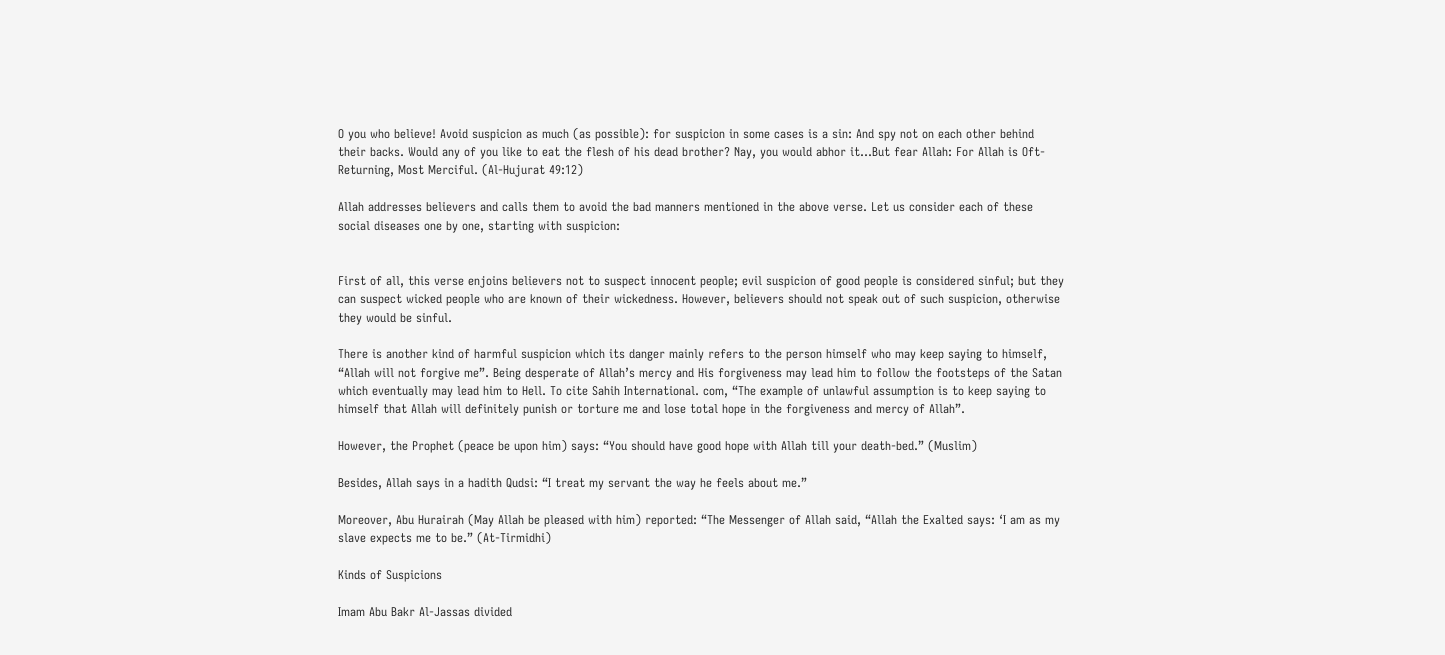O you who believe! Avoid suspicion as much (as possible): for suspicion in some cases is a sin: And spy not on each other behind their backs. Would any of you like to eat the flesh of his dead brother? Nay, you would abhor it…But fear Allah: For Allah is Oft-Returning, Most Merciful. (Al-Hujurat 49:12)

Allah addresses believers and calls them to avoid the bad manners mentioned in the above verse. Let us consider each of these social diseases one by one, starting with suspicion:


First of all, this verse enjoins believers not to suspect innocent people; evil suspicion of good people is considered sinful; but they can suspect wicked people who are known of their wickedness. However, believers should not speak out of such suspicion, otherwise they would be sinful.

There is another kind of harmful suspicion which its danger mainly refers to the person himself who may keep saying to himself, “Allah will not forgive me”. Being desperate of Allah’s mercy and His forgiveness may lead him to follow the footsteps of the Satan which eventually may lead him to Hell. To cite Sahih International. com, “The example of unlawful assumption is to keep saying to himself that Allah will definitely punish or torture me and lose total hope in the forgiveness and mercy of Allah”.

However, the Prophet (peace be upon him) says: “You should have good hope with Allah till your death-bed.” (Muslim)

Besides, Allah says in a hadith Qudsi: “I treat my servant the way he feels about me.”

Moreover, Abu Hurairah (May Allah be pleased with him) reported: “The Messenger of Allah said, “Allah the Exalted says: ‘I am as my slave expects me to be.” (At-Tirmidhi)

Kinds of Suspicions

Imam Abu Bakr Al-Jassas divided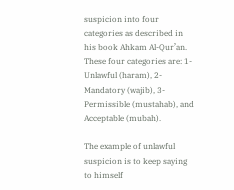suspicion into four categories as described in his book Ahkam Al-Qur’an. These four categories are: 1- Unlawful (haram), 2- Mandatory (wajib), 3- Permissible (mustahab), and Acceptable (mubah).

The example of unlawful suspicion is to keep saying to himself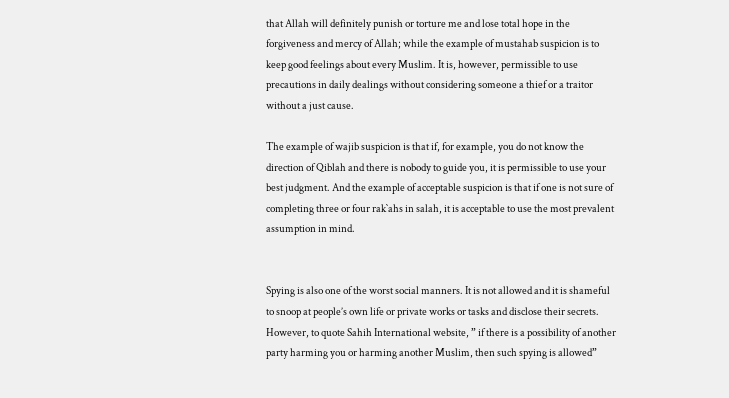that Allah will definitely punish or torture me and lose total hope in the forgiveness and mercy of Allah; while the example of mustahab suspicion is to keep good feelings about every Muslim. It is, however, permissible to use precautions in daily dealings without considering someone a thief or a traitor without a just cause.

The example of wajib suspicion is that if, for example, you do not know the direction of Qiblah and there is nobody to guide you, it is permissible to use your best judgment. And the example of acceptable suspicion is that if one is not sure of completing three or four rak`ahs in salah, it is acceptable to use the most prevalent assumption in mind.


Spying is also one of the worst social manners. It is not allowed and it is shameful to snoop at people’s own life or private works or tasks and disclose their secrets. However, to quote Sahih International website, ” if there is a possibility of another party harming you or harming another Muslim, then such spying is allowed”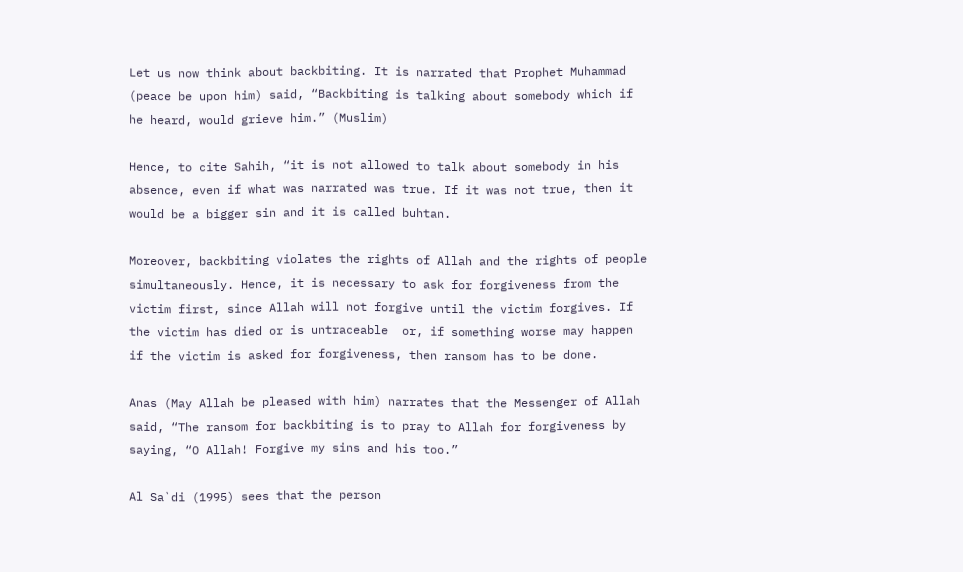Let us now think about backbiting. It is narrated that Prophet Muhammad (peace be upon him) said, “Backbiting is talking about somebody which if he heard, would grieve him.” (Muslim)

Hence, to cite Sahih, “it is not allowed to talk about somebody in his absence, even if what was narrated was true. If it was not true, then it would be a bigger sin and it is called buhtan.

Moreover, backbiting violates the rights of Allah and the rights of people simultaneously. Hence, it is necessary to ask for forgiveness from the victim first, since Allah will not forgive until the victim forgives. If the victim has died or is untraceable  or, if something worse may happen if the victim is asked for forgiveness, then ransom has to be done.

Anas (May Allah be pleased with him) narrates that the Messenger of Allah said, “The ransom for backbiting is to pray to Allah for forgiveness by saying, “O Allah! Forgive my sins and his too.”

Al Sa`di (1995) sees that the person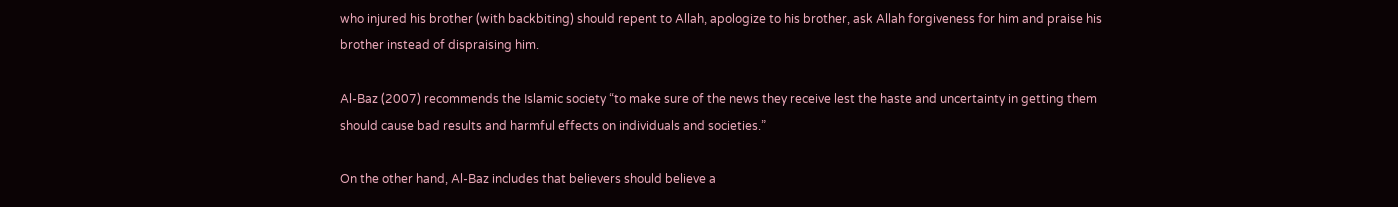who injured his brother (with backbiting) should repent to Allah, apologize to his brother, ask Allah forgiveness for him and praise his brother instead of dispraising him.

Al-Baz (2007) recommends the Islamic society “to make sure of the news they receive lest the haste and uncertainty in getting them should cause bad results and harmful effects on individuals and societies.”

On the other hand, Al-Baz includes that believers should believe a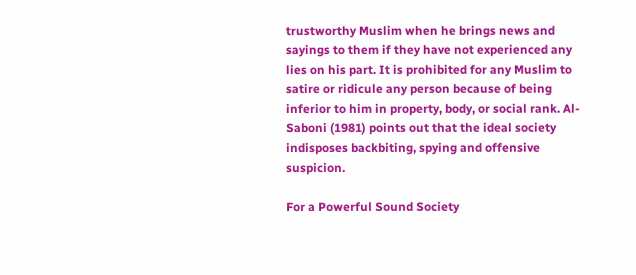trustworthy Muslim when he brings news and sayings to them if they have not experienced any lies on his part. It is prohibited for any Muslim to satire or ridicule any person because of being inferior to him in property, body, or social rank. Al-Saboni (1981) points out that the ideal society indisposes backbiting, spying and offensive suspicion.

For a Powerful Sound Society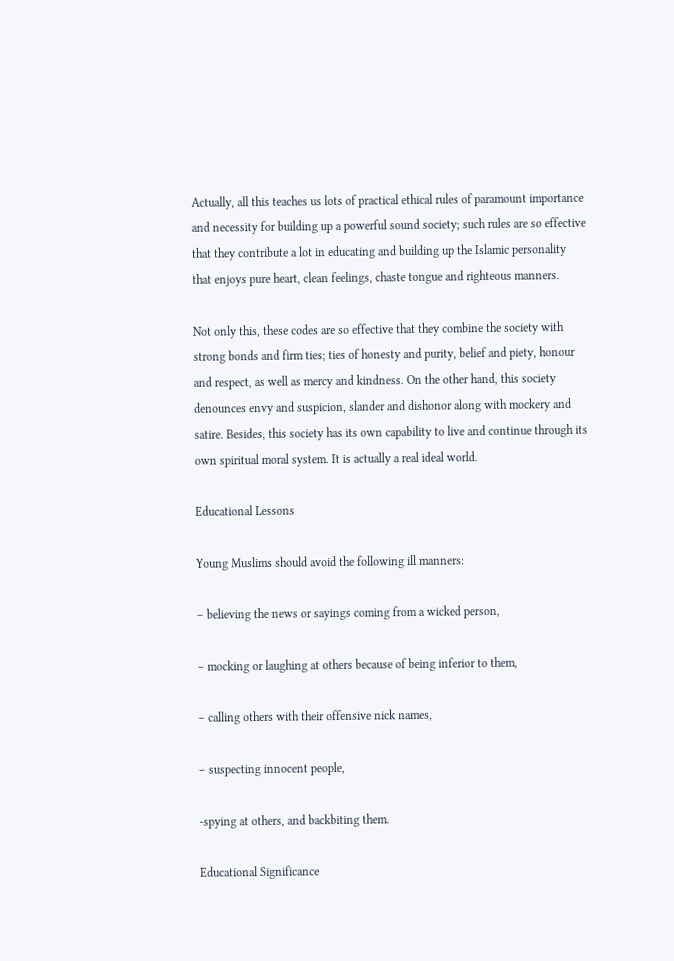Actually, all this teaches us lots of practical ethical rules of paramount importance and necessity for building up a powerful sound society; such rules are so effective that they contribute a lot in educating and building up the Islamic personality that enjoys pure heart, clean feelings, chaste tongue and righteous manners.

Not only this, these codes are so effective that they combine the society with strong bonds and firm ties; ties of honesty and purity, belief and piety, honour and respect, as well as mercy and kindness. On the other hand, this society denounces envy and suspicion, slander and dishonor along with mockery and satire. Besides, this society has its own capability to live and continue through its own spiritual moral system. It is actually a real ideal world.

Educational Lessons

Young Muslims should avoid the following ill manners:

– believing the news or sayings coming from a wicked person,

– mocking or laughing at others because of being inferior to them,

– calling others with their offensive nick names,

– suspecting innocent people,

-spying at others, and backbiting them.

Educational Significance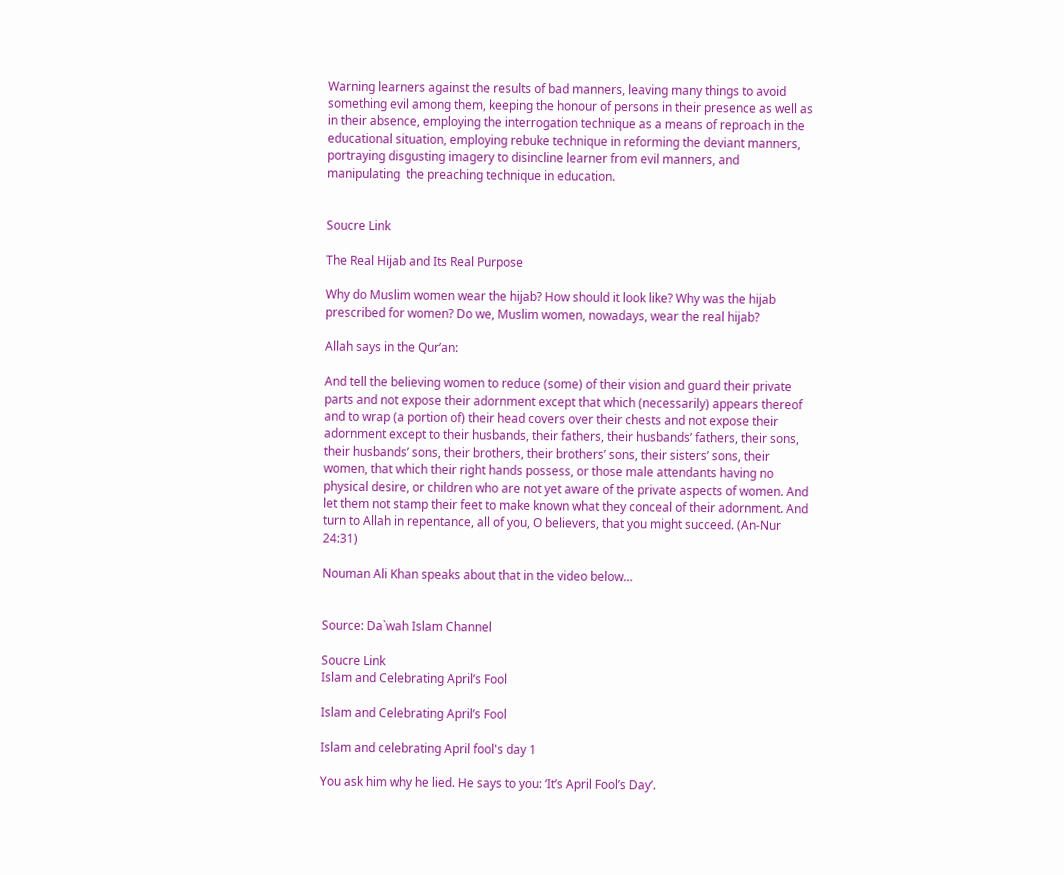Warning learners against the results of bad manners, leaving many things to avoid something evil among them, keeping the honour of persons in their presence as well as in their absence, employing the interrogation technique as a means of reproach in the educational situation, employing rebuke technique in reforming the deviant manners, portraying disgusting imagery to disincline learner from evil manners, and manipulating  the preaching technique in education.


Soucre Link

The Real Hijab and Its Real Purpose

Why do Muslim women wear the hijab? How should it look like? Why was the hijab prescribed for women? Do we, Muslim women, nowadays, wear the real hijab?

Allah says in the Qur’an:

And tell the believing women to reduce (some) of their vision and guard their private parts and not expose their adornment except that which (necessarily) appears thereof and to wrap (a portion of) their head covers over their chests and not expose their adornment except to their husbands, their fathers, their husbands’ fathers, their sons, their husbands’ sons, their brothers, their brothers’ sons, their sisters’ sons, their women, that which their right hands possess, or those male attendants having no physical desire, or children who are not yet aware of the private aspects of women. And let them not stamp their feet to make known what they conceal of their adornment. And turn to Allah in repentance, all of you, O believers, that you might succeed. (An-Nur 24:31)

Nouman Ali Khan speaks about that in the video below…


Source: Da`wah Islam Channel

Soucre Link
Islam and Celebrating April’s Fool

Islam and Celebrating April’s Fool

Islam and celebrating April fool's day 1

You ask him why he lied. He says to you: ‘It’s April Fool’s Day’.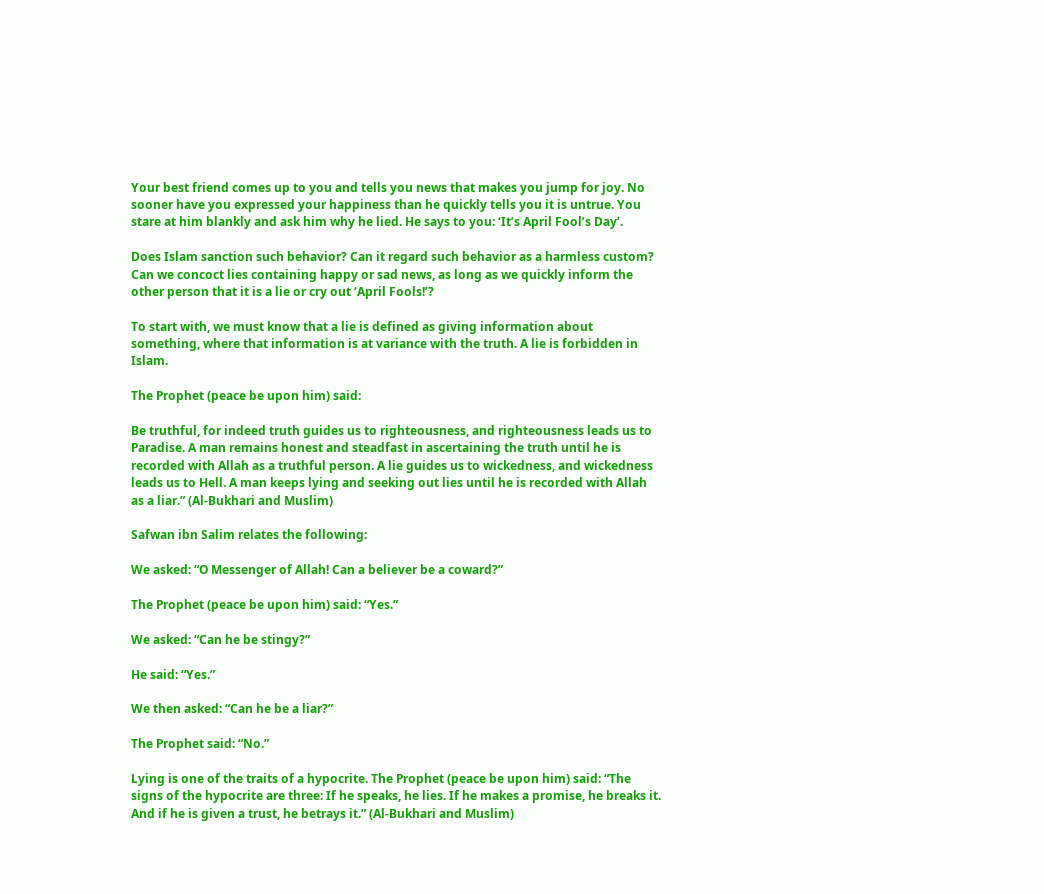Your best friend comes up to you and tells you news that makes you jump for joy. No sooner have you expressed your happiness than he quickly tells you it is untrue. You stare at him blankly and ask him why he lied. He says to you: ‘It’s April Fool’s Day’.

Does Islam sanction such behavior? Can it regard such behavior as a harmless custom? Can we concoct lies containing happy or sad news, as long as we quickly inform the other person that it is a lie or cry out ‘April Fools!’?

To start with, we must know that a lie is defined as giving information about something, where that information is at variance with the truth. A lie is forbidden in Islam.

The Prophet (peace be upon him) said:

Be truthful, for indeed truth guides us to righteousness, and righteousness leads us to Paradise. A man remains honest and steadfast in ascertaining the truth until he is recorded with Allah as a truthful person. A lie guides us to wickedness, and wickedness leads us to Hell. A man keeps lying and seeking out lies until he is recorded with Allah as a liar.” (Al-Bukhari and Muslim)

Safwan ibn Salim relates the following:

We asked: “O Messenger of Allah! Can a believer be a coward?”

The Prophet (peace be upon him) said: “Yes.”

We asked: “Can he be stingy?”

He said: “Yes.”

We then asked: “Can he be a liar?”

The Prophet said: “No.”

Lying is one of the traits of a hypocrite. The Prophet (peace be upon him) said: “The signs of the hypocrite are three: If he speaks, he lies. If he makes a promise, he breaks it. And if he is given a trust, he betrays it.” (Al-Bukhari and Muslim)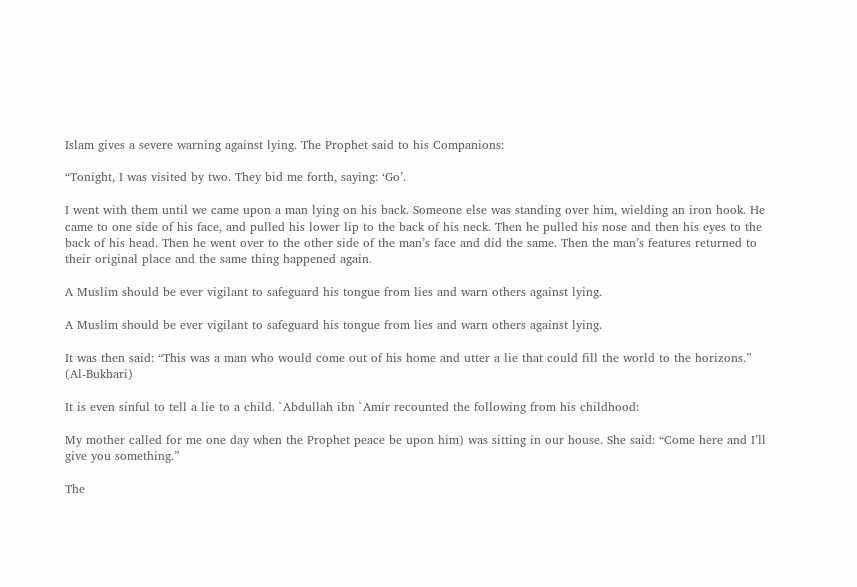Islam gives a severe warning against lying. The Prophet said to his Companions:

“Tonight, I was visited by two. They bid me forth, saying: ‘Go’.

I went with them until we came upon a man lying on his back. Someone else was standing over him, wielding an iron hook. He came to one side of his face, and pulled his lower lip to the back of his neck. Then he pulled his nose and then his eyes to the back of his head. Then he went over to the other side of the man’s face and did the same. Then the man’s features returned to their original place and the same thing happened again.

A Muslim should be ever vigilant to safeguard his tongue from lies and warn others against lying.

A Muslim should be ever vigilant to safeguard his tongue from lies and warn others against lying.

It was then said: “This was a man who would come out of his home and utter a lie that could fill the world to the horizons.” (Al-Bukhari)

It is even sinful to tell a lie to a child. `Abdullah ibn `Amir recounted the following from his childhood:

My mother called for me one day when the Prophet peace be upon him) was sitting in our house. She said: “Come here and I’ll give you something.”

The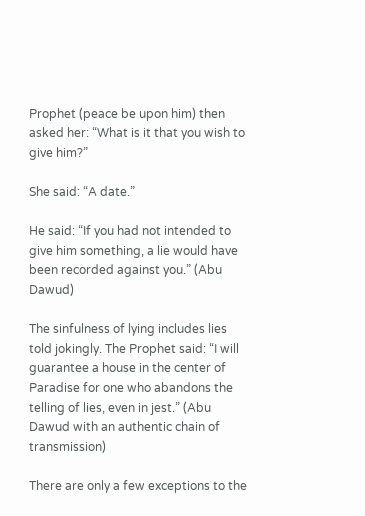Prophet (peace be upon him) then asked her: “What is it that you wish to give him?”

She said: “A date.”

He said: “If you had not intended to give him something, a lie would have been recorded against you.” (Abu Dawud)

The sinfulness of lying includes lies told jokingly. The Prophet said: “I will guarantee a house in the center of Paradise for one who abandons the telling of lies, even in jest.” (Abu Dawud with an authentic chain of transmission)

There are only a few exceptions to the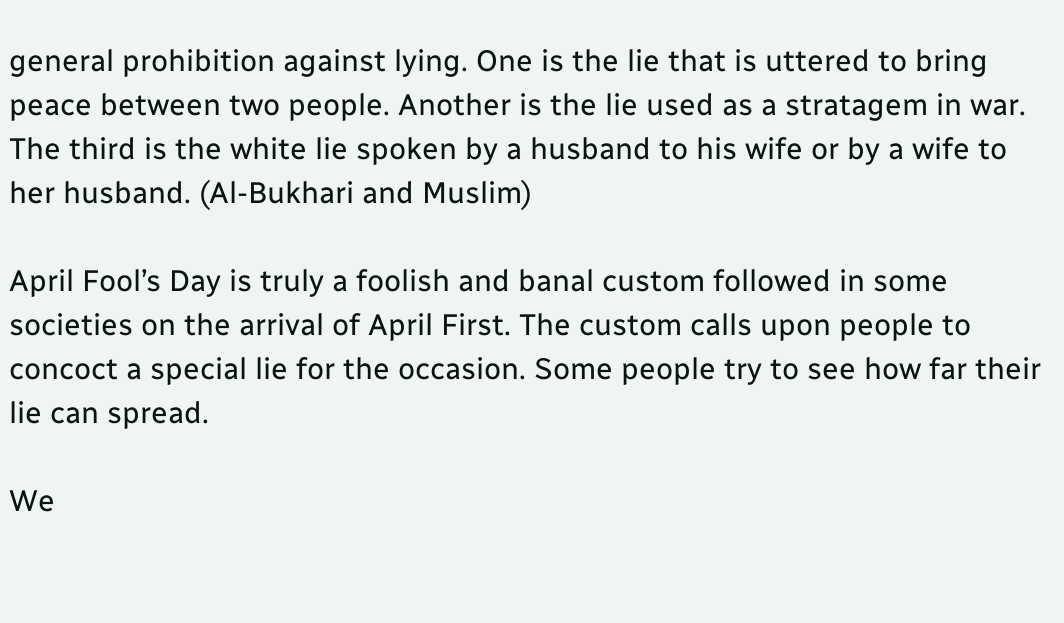general prohibition against lying. One is the lie that is uttered to bring peace between two people. Another is the lie used as a stratagem in war. The third is the white lie spoken by a husband to his wife or by a wife to her husband. (Al-Bukhari and Muslim)

April Fool’s Day is truly a foolish and banal custom followed in some societies on the arrival of April First. The custom calls upon people to concoct a special lie for the occasion. Some people try to see how far their lie can spread.

We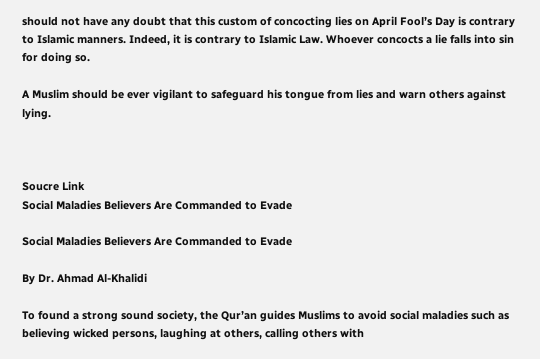should not have any doubt that this custom of concocting lies on April Fool’s Day is contrary to Islamic manners. Indeed, it is contrary to Islamic Law. Whoever concocts a lie falls into sin for doing so.

A Muslim should be ever vigilant to safeguard his tongue from lies and warn others against lying.



Soucre Link
Social Maladies Believers Are Commanded to Evade

Social Maladies Believers Are Commanded to Evade

By Dr. Ahmad Al-Khalidi

To found a strong sound society, the Qur’an guides Muslims to avoid social maladies such as believing wicked persons, laughing at others, calling others with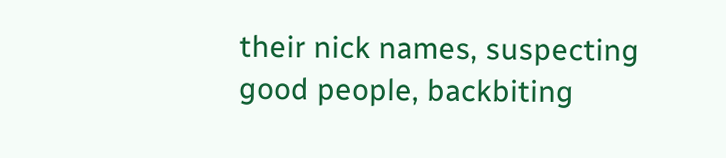their nick names, suspecting good people, backbiting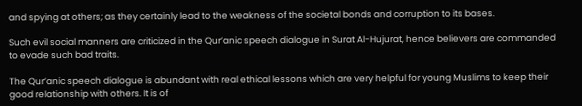and spying at others; as they certainly lead to the weakness of the societal bonds and corruption to its bases.

Such evil social manners are criticized in the Qur’anic speech dialogue in Surat Al-Hujurat, hence believers are commanded to evade such bad traits.

The Qur’anic speech dialogue is abundant with real ethical lessons which are very helpful for young Muslims to keep their good relationship with others. It is of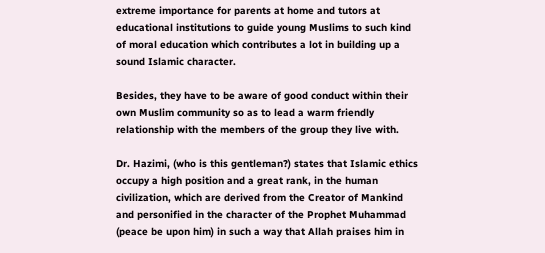extreme importance for parents at home and tutors at educational institutions to guide young Muslims to such kind of moral education which contributes a lot in building up a sound Islamic character.

Besides, they have to be aware of good conduct within their own Muslim community so as to lead a warm friendly relationship with the members of the group they live with.

Dr. Hazimi, (who is this gentleman?) states that Islamic ethics occupy a high position and a great rank, in the human civilization, which are derived from the Creator of Mankind and personified in the character of the Prophet Muhammad (peace be upon him) in such a way that Allah praises him in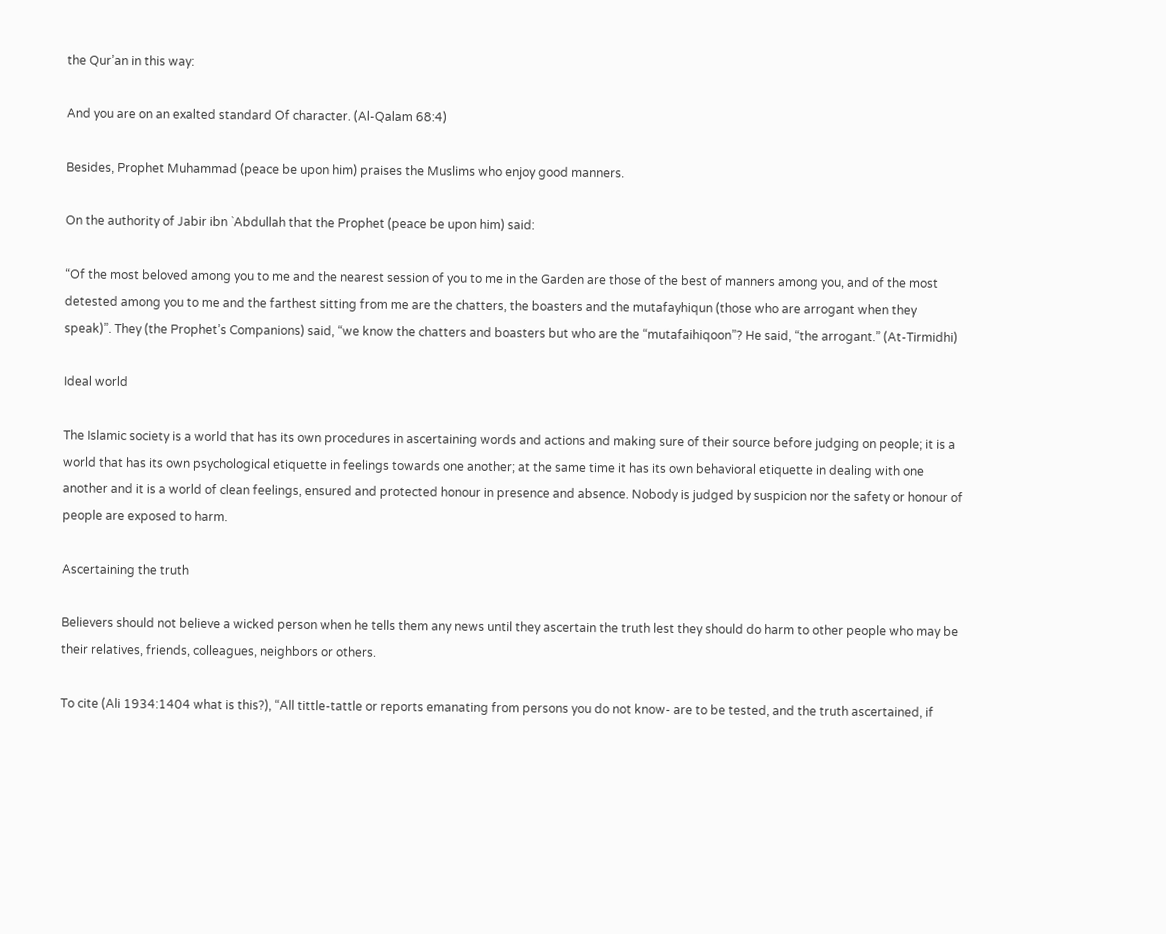the Qur’an in this way:

And you are on an exalted standard Of character. (Al-Qalam 68:4)

Besides, Prophet Muhammad (peace be upon him) praises the Muslims who enjoy good manners.

On the authority of Jabir ibn `Abdullah that the Prophet (peace be upon him) said:

“Of the most beloved among you to me and the nearest session of you to me in the Garden are those of the best of manners among you, and of the most detested among you to me and the farthest sitting from me are the chatters, the boasters and the mutafayhiqun (those who are arrogant when they speak)”. They (the Prophet’s Companions) said, “we know the chatters and boasters but who are the “mutafaihiqoon”? He said, “the arrogant.” (At-Tirmidhi)

Ideal world

The Islamic society is a world that has its own procedures in ascertaining words and actions and making sure of their source before judging on people; it is a world that has its own psychological etiquette in feelings towards one another; at the same time it has its own behavioral etiquette in dealing with one another and it is a world of clean feelings, ensured and protected honour in presence and absence. Nobody is judged by suspicion nor the safety or honour of people are exposed to harm.

Ascertaining the truth

Believers should not believe a wicked person when he tells them any news until they ascertain the truth lest they should do harm to other people who may be their relatives, friends, colleagues, neighbors or others.

To cite (Ali 1934:1404 what is this?), “All tittle-tattle or reports emanating from persons you do not know- are to be tested, and the truth ascertained, if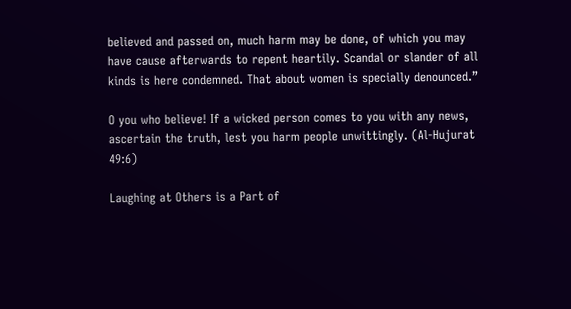believed and passed on, much harm may be done, of which you may have cause afterwards to repent heartily. Scandal or slander of all kinds is here condemned. That about women is specially denounced.”

O you who believe! If a wicked person comes to you with any news, ascertain the truth, lest you harm people unwittingly. (Al-Hujurat 49:6)

Laughing at Others is a Part of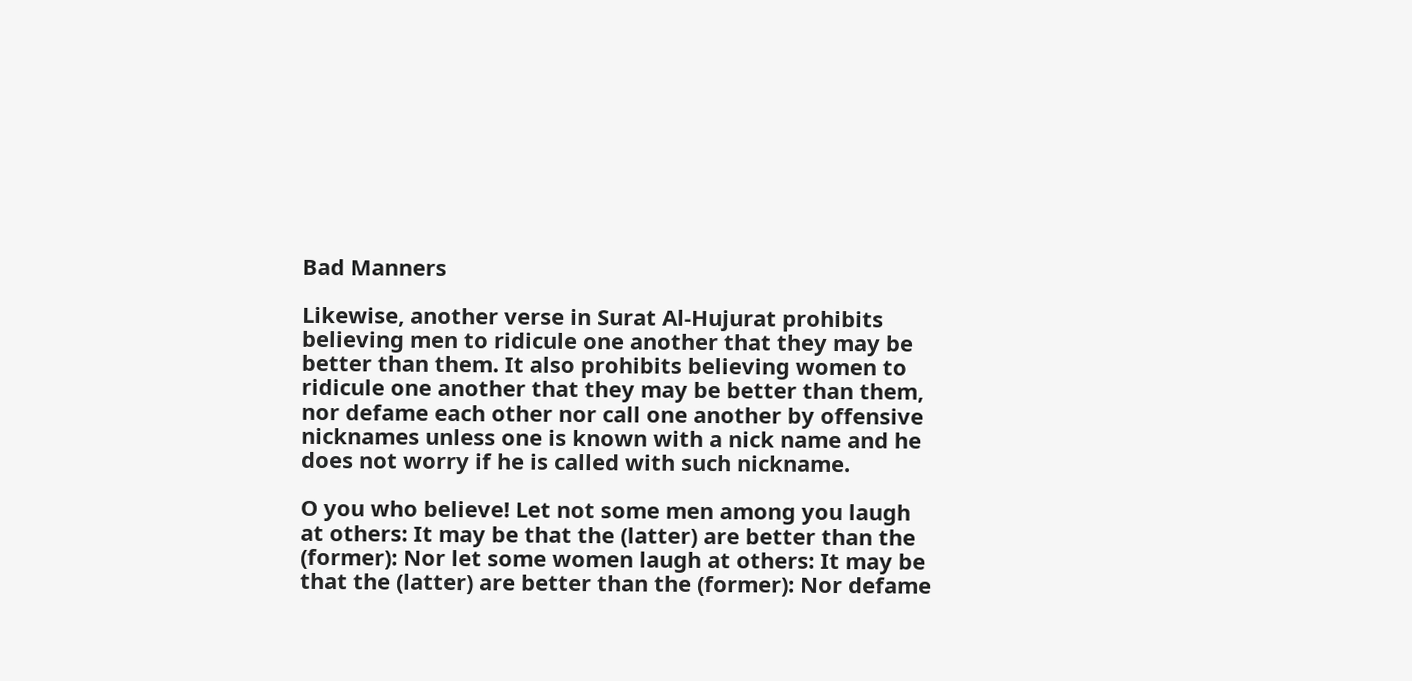Bad Manners

Likewise, another verse in Surat Al-Hujurat prohibits believing men to ridicule one another that they may be better than them. It also prohibits believing women to ridicule one another that they may be better than them, nor defame each other nor call one another by offensive nicknames unless one is known with a nick name and he does not worry if he is called with such nickname.

O you who believe! Let not some men among you laugh at others: It may be that the (latter) are better than the (former): Nor let some women laugh at others: It may be that the (latter) are better than the (former): Nor defame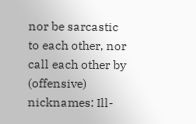nor be sarcastic to each other, nor call each other by (offensive) nicknames: Ill-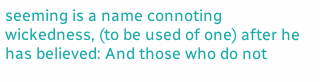seeming is a name connoting wickedness, (to be used of one) after he has believed: And those who do not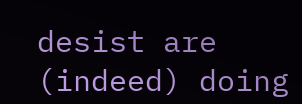desist are (indeed) doing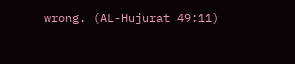wrong. (AL-Hujurat 49:11)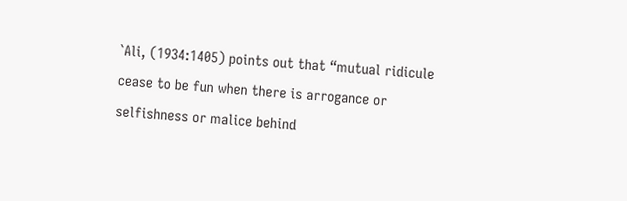`Ali, (1934:1405) points out that “mutual ridicule cease to be fun when there is arrogance or selfishness or malice behind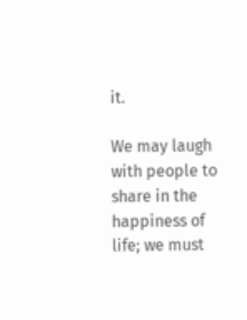it.

We may laugh with people to share in the happiness of life; we must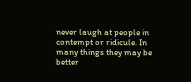never laugh at people in contempt or ridicule. In many things they may be better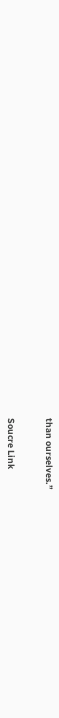than ourselves.”


Soucre Link